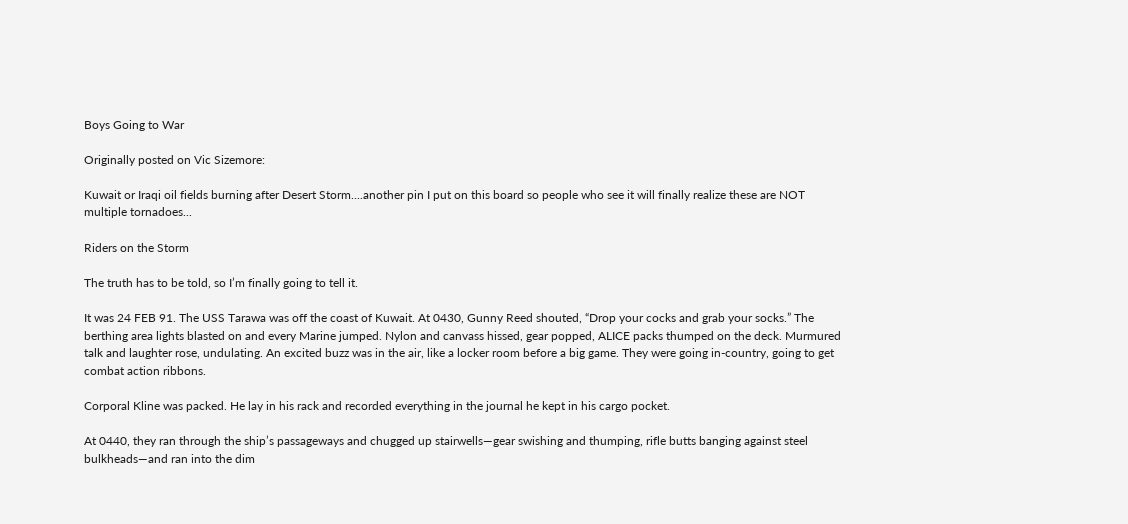Boys Going to War

Originally posted on Vic Sizemore:

Kuwait or Iraqi oil fields burning after Desert Storm....another pin I put on this board so people who see it will finally realize these are NOT multiple tornadoes...

Riders on the Storm

The truth has to be told, so I’m finally going to tell it.

It was 24 FEB 91. The USS Tarawa was off the coast of Kuwait. At 0430, Gunny Reed shouted, “Drop your cocks and grab your socks.” The berthing area lights blasted on and every Marine jumped. Nylon and canvass hissed, gear popped, ALICE packs thumped on the deck. Murmured talk and laughter rose, undulating. An excited buzz was in the air, like a locker room before a big game. They were going in-country, going to get combat action ribbons.

Corporal Kline was packed. He lay in his rack and recorded everything in the journal he kept in his cargo pocket.

At 0440, they ran through the ship’s passageways and chugged up stairwells—gear swishing and thumping, rifle butts banging against steel bulkheads—and ran into the dim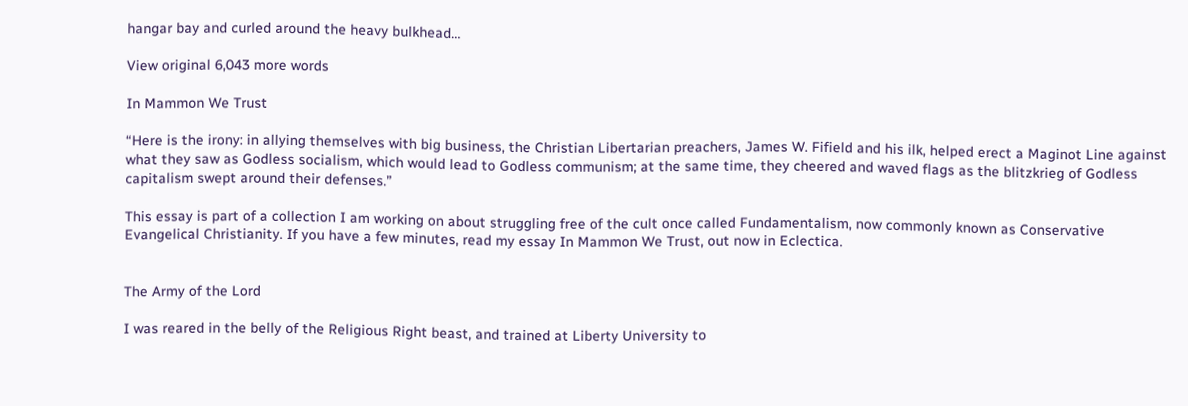hangar bay and curled around the heavy bulkhead…

View original 6,043 more words

In Mammon We Trust

“Here is the irony: in allying themselves with big business, the Christian Libertarian preachers, James W. Fifield and his ilk, helped erect a Maginot Line against what they saw as Godless socialism, which would lead to Godless communism; at the same time, they cheered and waved flags as the blitzkrieg of Godless capitalism swept around their defenses.”

This essay is part of a collection I am working on about struggling free of the cult once called Fundamentalism, now commonly known as Conservative Evangelical Christianity. If you have a few minutes, read my essay In Mammon We Trust, out now in Eclectica.


The Army of the Lord

I was reared in the belly of the Religious Right beast, and trained at Liberty University to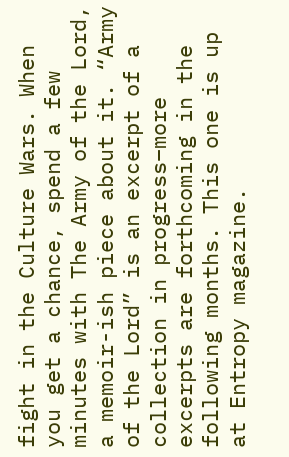fight in the Culture Wars. When you get a chance, spend a few minutes with The Army of the Lord, a memoir-ish piece about it. “Army of the Lord” is an excerpt of a collection in progress–more excerpts are forthcoming in the following months. This one is up at Entropy magazine.